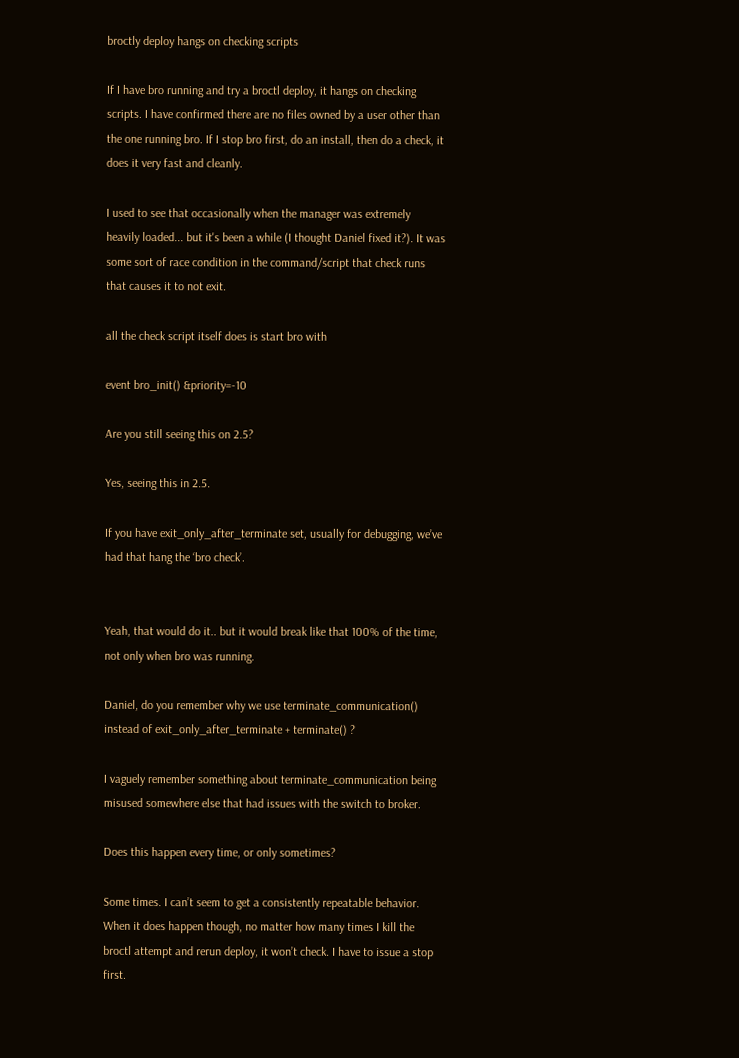broctly deploy hangs on checking scripts

If I have bro running and try a broctl deploy, it hangs on checking scripts. I have confirmed there are no files owned by a user other than the one running bro. If I stop bro first, do an install, then do a check, it does it very fast and cleanly.

I used to see that occasionally when the manager was extremely heavily loaded... but it's been a while (I thought Daniel fixed it?). It was some sort of race condition in the command/script that check runs that causes it to not exit.

all the check script itself does is start bro with

event bro_init() &priority=-10

Are you still seeing this on 2.5?

Yes, seeing this in 2.5.

If you have exit_only_after_terminate set, usually for debugging, we’ve had that hang the ‘bro check’.


Yeah, that would do it.. but it would break like that 100% of the time, not only when bro was running.

Daniel, do you remember why we use terminate_communication() instead of exit_only_after_terminate + terminate() ?

I vaguely remember something about terminate_communication being misused somewhere else that had issues with the switch to broker.

Does this happen every time, or only sometimes?

Some times. I can’t seem to get a consistently repeatable behavior. When it does happen though, no matter how many times I kill the broctl attempt and rerun deploy, it won’t check. I have to issue a stop first.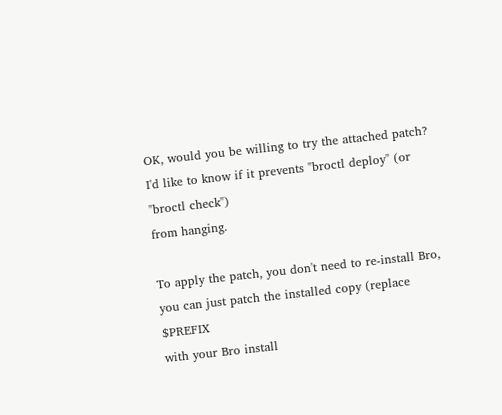OK, would you be willing to try the attached patch?
I'd like to know if it prevents "broctl deploy" (or "broctl check")
from hanging.

To apply the patch, you don't need to re-install Bro,
you can just patch the installed copy (replace $PREFIX
with your Bro install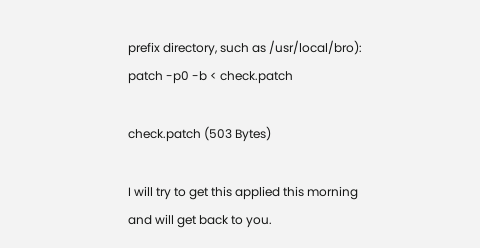prefix directory, such as /usr/local/bro):
patch -p0 -b < check.patch

check.patch (503 Bytes)

I will try to get this applied this morning and will get back to you.